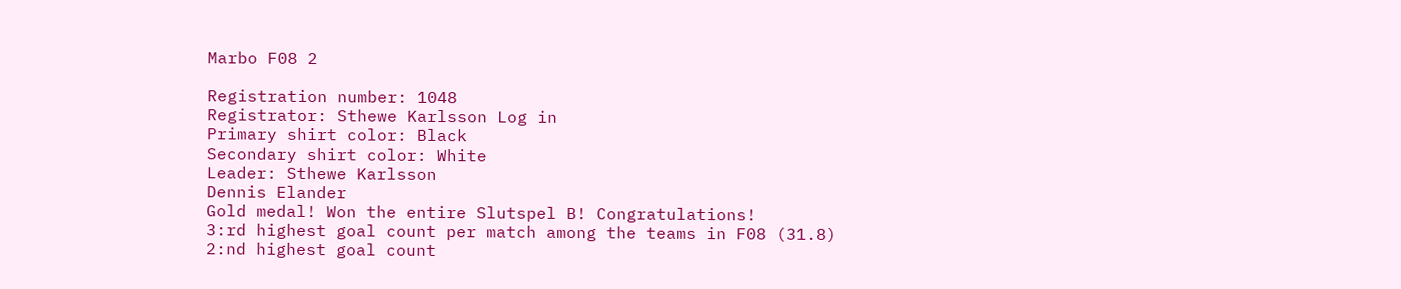Marbo F08 2

Registration number: 1048
Registrator: Sthewe Karlsson Log in
Primary shirt color: Black
Secondary shirt color: White
Leader: Sthewe Karlsson
Dennis Elander
Gold medal! Won the entire Slutspel B! Congratulations!
3:rd highest goal count per match among the teams in F08 (31.8)
2:nd highest goal count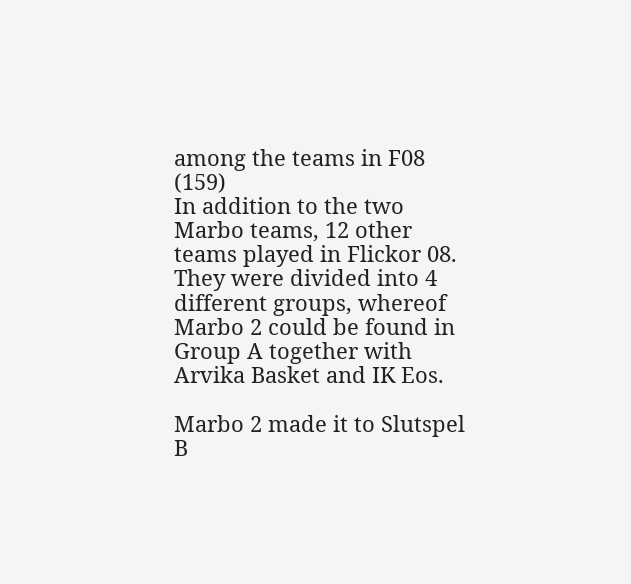among the teams in F08 (159)
In addition to the two Marbo teams, 12 other teams played in Flickor 08. They were divided into 4 different groups, whereof Marbo 2 could be found in Group A together with Arvika Basket and IK Eos.

Marbo 2 made it to Slutspel B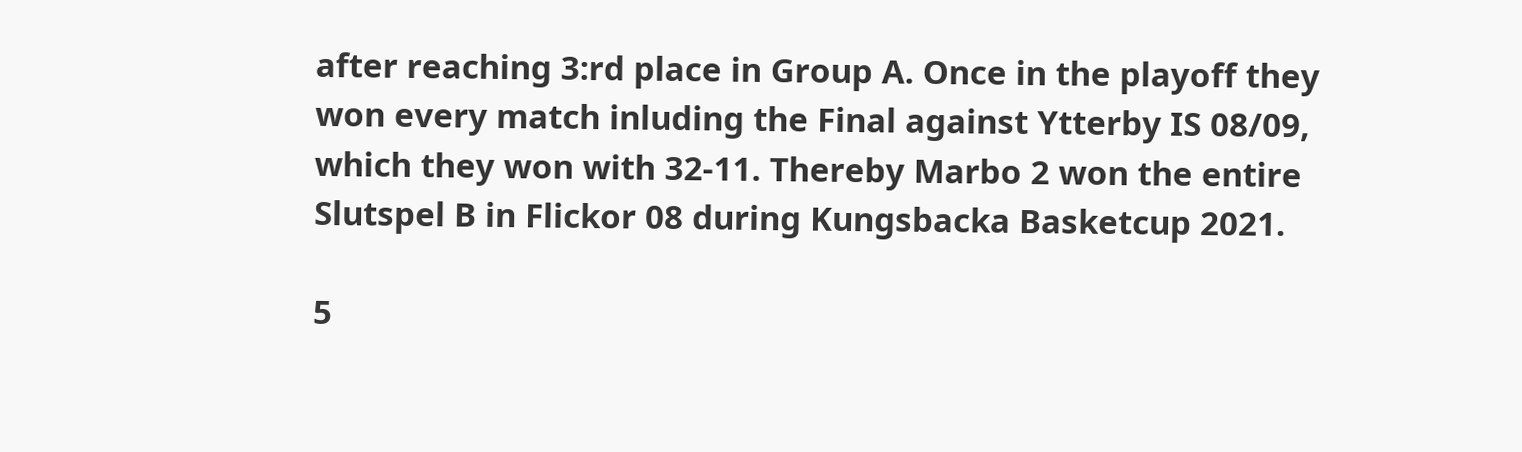after reaching 3:rd place in Group A. Once in the playoff they won every match inluding the Final against Ytterby IS 08/09, which they won with 32-11. Thereby Marbo 2 won the entire Slutspel B in Flickor 08 during Kungsbacka Basketcup 2021.

5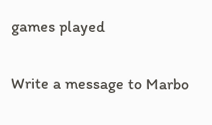games played


Write a message to Marbo